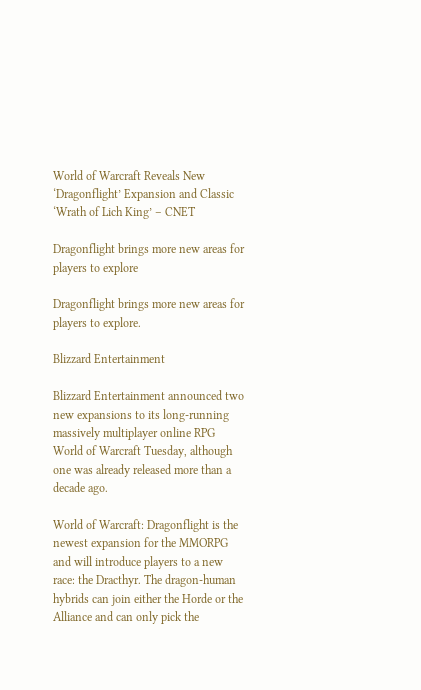World of Warcraft Reveals New ‘Dragonflight’ Expansion and Classic ‘Wrath of Lich King’ – CNET

Dragonflight brings more new areas for players to explore

Dragonflight brings more new areas for players to explore.

Blizzard Entertainment

Blizzard Entertainment announced two new expansions to its long-running massively multiplayer online RPG World of Warcraft Tuesday, although one was already released more than a decade ago.

World of Warcraft: Dragonflight is the newest expansion for the MMORPG and will introduce players to a new race: the Dracthyr. The dragon-human hybrids can join either the Horde or the Alliance and can only pick the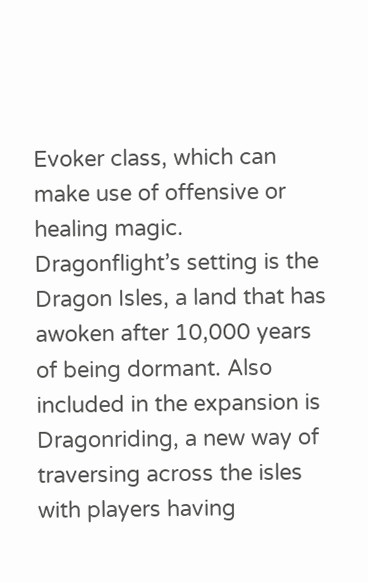Evoker class, which can make use of offensive or healing magic. Dragonflight’s setting is the Dragon Isles, a land that has awoken after 10,000 years of being dormant. Also included in the expansion is Dragonriding, a new way of traversing across the isles with players having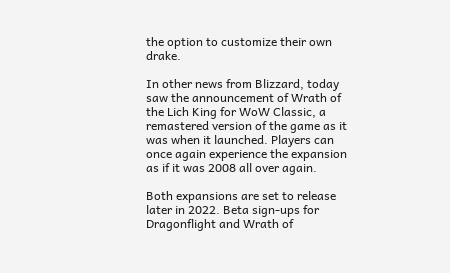the option to customize their own drake.

In other news from Blizzard, today saw the announcement of Wrath of the Lich King for WoW Classic, a remastered version of the game as it was when it launched. Players can once again experience the expansion as if it was 2008 all over again.

Both expansions are set to release later in 2022. Beta sign-ups for Dragonflight and Wrath of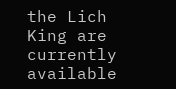the Lich King are currently available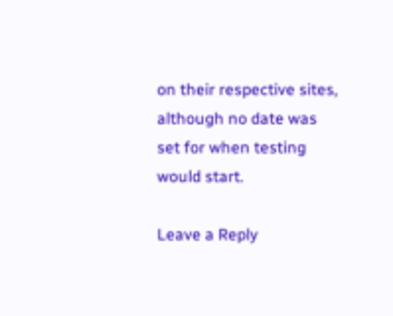on their respective sites, although no date was set for when testing would start.

Leave a Reply